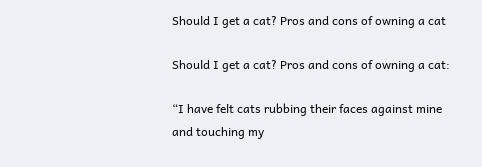Should I get a cat? Pros and cons of owning a cat

Should I get a cat? Pros and cons of owning a cat:

“I have felt cats rubbing their faces against mine and touching my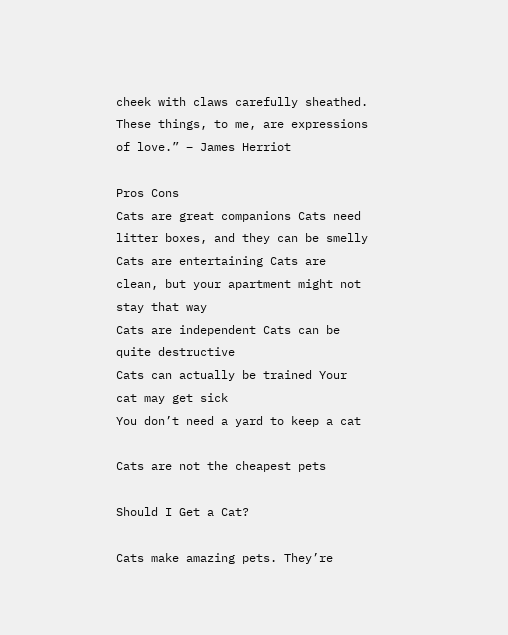cheek with claws carefully sheathed. These things, to me, are expressions of love.” – James Herriot

Pros Cons
Cats are great companions Cats need litter boxes, and they can be smelly
Cats are entertaining Cats are clean, but your apartment might not stay that way
Cats are independent Cats can be quite destructive
Cats can actually be trained Your cat may get sick
You don’t need a yard to keep a cat

Cats are not the cheapest pets

Should I Get a Cat?

Cats make amazing pets. They’re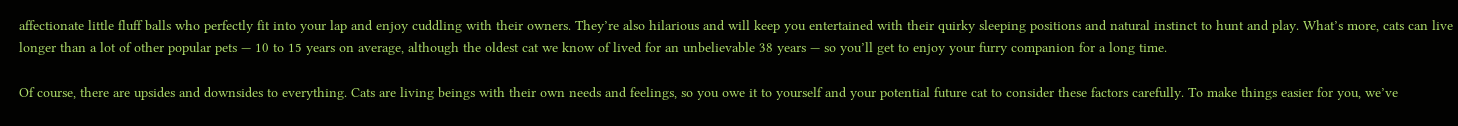affectionate little fluff balls who perfectly fit into your lap and enjoy cuddling with their owners. They’re also hilarious and will keep you entertained with their quirky sleeping positions and natural instinct to hunt and play. What’s more, cats can live longer than a lot of other popular pets — 10 to 15 years on average, although the oldest cat we know of lived for an unbelievable 38 years — so you’ll get to enjoy your furry companion for a long time.

Of course, there are upsides and downsides to everything. Cats are living beings with their own needs and feelings, so you owe it to yourself and your potential future cat to consider these factors carefully. To make things easier for you, we’ve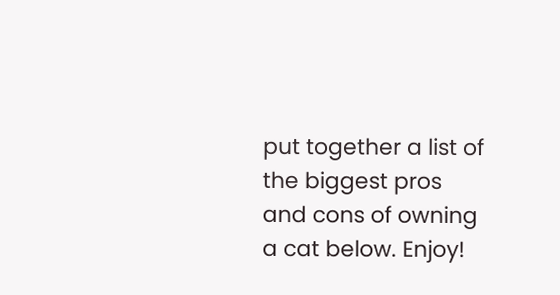put together a list of the biggest pros and cons of owning a cat below. Enjoy!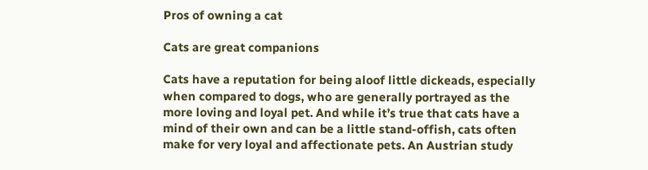Pros of owning a cat

Cats are great companions

Cats have a reputation for being aloof little dickeads, especially when compared to dogs, who are generally portrayed as the more loving and loyal pet. And while it’s true that cats have a mind of their own and can be a little stand-offish, cats often make for very loyal and affectionate pets. An Austrian study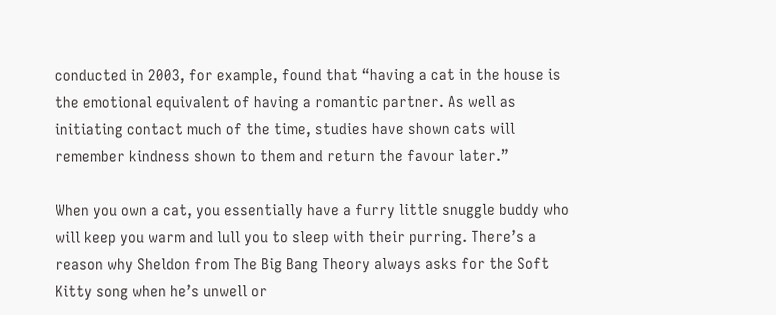conducted in 2003, for example, found that “having a cat in the house is the emotional equivalent of having a romantic partner. As well as initiating contact much of the time, studies have shown cats will remember kindness shown to them and return the favour later.”

When you own a cat, you essentially have a furry little snuggle buddy who will keep you warm and lull you to sleep with their purring. There’s a reason why Sheldon from The Big Bang Theory always asks for the Soft Kitty song when he’s unwell or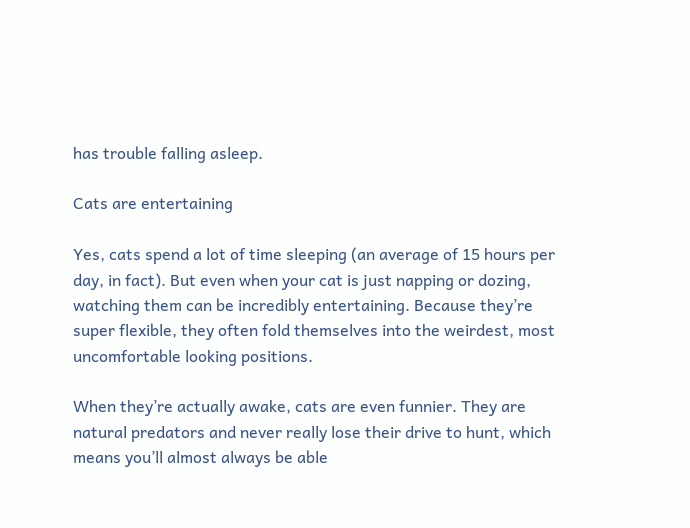has trouble falling asleep.

Cats are entertaining

Yes, cats spend a lot of time sleeping (an average of 15 hours per day, in fact). But even when your cat is just napping or dozing, watching them can be incredibly entertaining. Because they’re super flexible, they often fold themselves into the weirdest, most uncomfortable looking positions.

When they’re actually awake, cats are even funnier. They are natural predators and never really lose their drive to hunt, which means you’ll almost always be able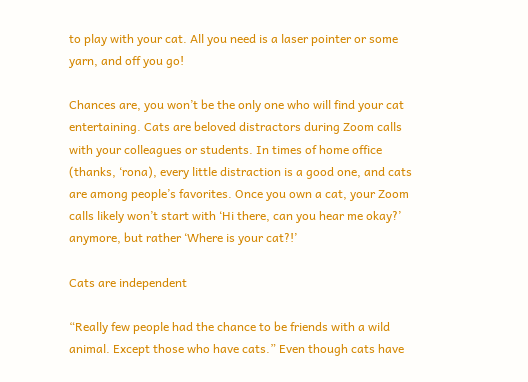to play with your cat. All you need is a laser pointer or some yarn, and off you go!

Chances are, you won’t be the only one who will find your cat entertaining. Cats are beloved distractors during Zoom calls with your colleagues or students. In times of home office (thanks, ‘rona), every little distraction is a good one, and cats are among people’s favorites. Once you own a cat, your Zoom calls likely won’t start with ‘Hi there, can you hear me okay?’ anymore, but rather ‘Where is your cat?!’

Cats are independent

“Really few people had the chance to be friends with a wild animal. Except those who have cats.” Even though cats have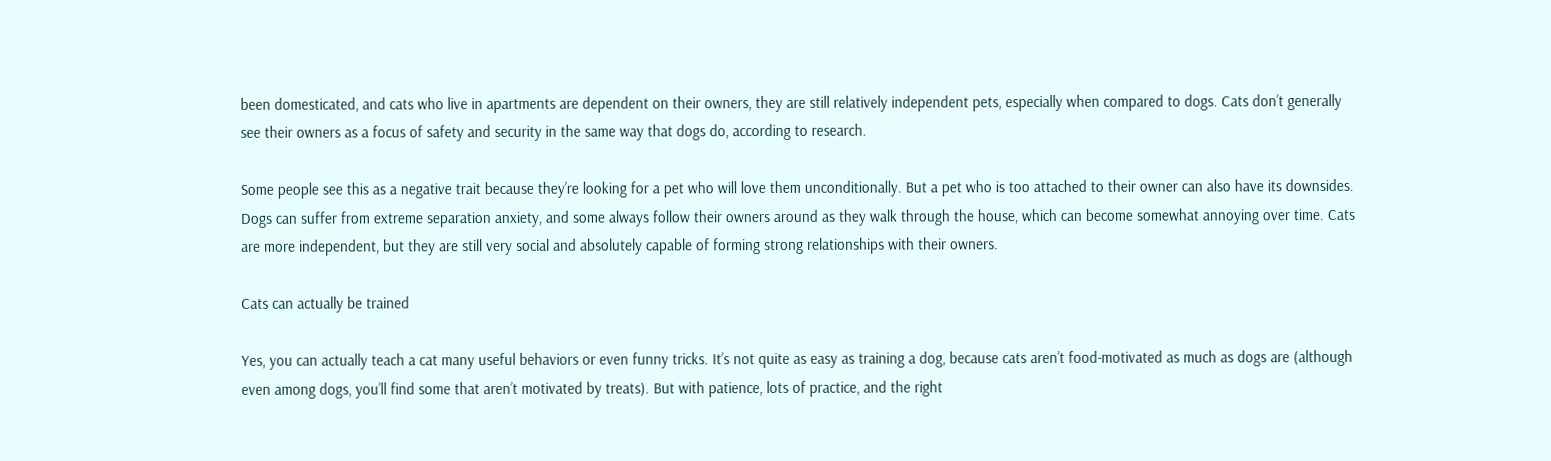been domesticated, and cats who live in apartments are dependent on their owners, they are still relatively independent pets, especially when compared to dogs. Cats don’t generally see their owners as a focus of safety and security in the same way that dogs do, according to research.

Some people see this as a negative trait because they’re looking for a pet who will love them unconditionally. But a pet who is too attached to their owner can also have its downsides. Dogs can suffer from extreme separation anxiety, and some always follow their owners around as they walk through the house, which can become somewhat annoying over time. Cats are more independent, but they are still very social and absolutely capable of forming strong relationships with their owners.

Cats can actually be trained

Yes, you can actually teach a cat many useful behaviors or even funny tricks. It’s not quite as easy as training a dog, because cats aren’t food-motivated as much as dogs are (although even among dogs, you’ll find some that aren’t motivated by treats). But with patience, lots of practice, and the right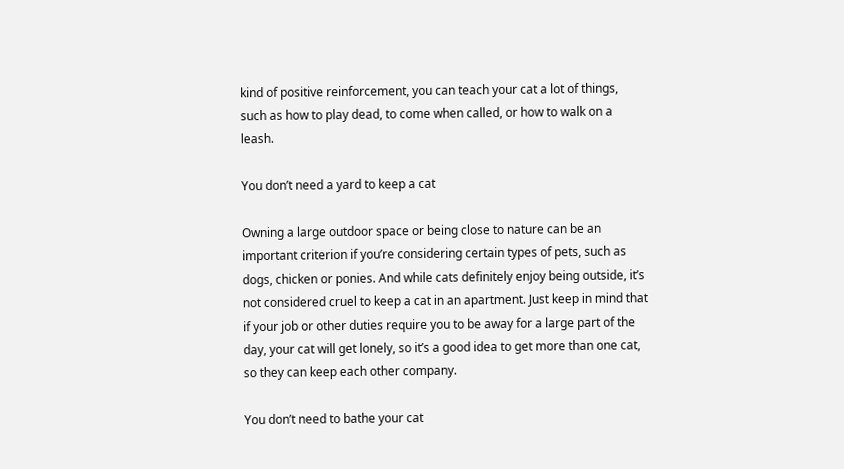kind of positive reinforcement, you can teach your cat a lot of things, such as how to play dead, to come when called, or how to walk on a leash.

You don’t need a yard to keep a cat

Owning a large outdoor space or being close to nature can be an important criterion if you’re considering certain types of pets, such as dogs, chicken or ponies. And while cats definitely enjoy being outside, it’s not considered cruel to keep a cat in an apartment. Just keep in mind that if your job or other duties require you to be away for a large part of the day, your cat will get lonely, so it’s a good idea to get more than one cat, so they can keep each other company.

You don’t need to bathe your cat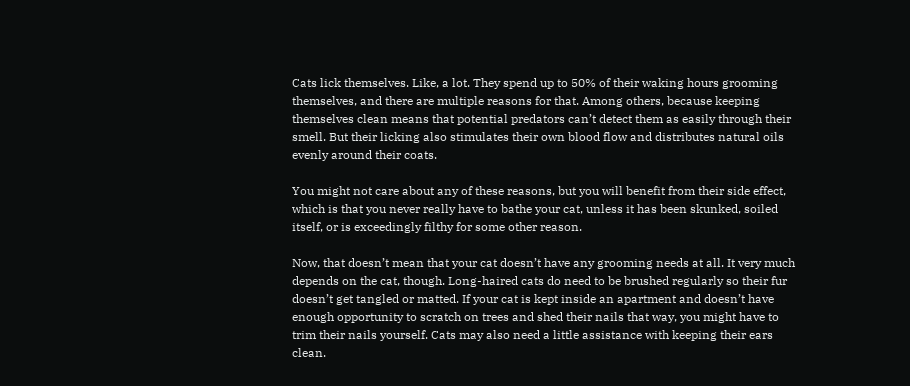Cats lick themselves. Like, a lot. They spend up to 50% of their waking hours grooming themselves, and there are multiple reasons for that. Among others, because keeping themselves clean means that potential predators can’t detect them as easily through their smell. But their licking also stimulates their own blood flow and distributes natural oils evenly around their coats.

You might not care about any of these reasons, but you will benefit from their side effect, which is that you never really have to bathe your cat, unless it has been skunked, soiled itself, or is exceedingly filthy for some other reason.

Now, that doesn’t mean that your cat doesn’t have any grooming needs at all. It very much depends on the cat, though. Long-haired cats do need to be brushed regularly so their fur doesn’t get tangled or matted. If your cat is kept inside an apartment and doesn’t have enough opportunity to scratch on trees and shed their nails that way, you might have to trim their nails yourself. Cats may also need a little assistance with keeping their ears clean.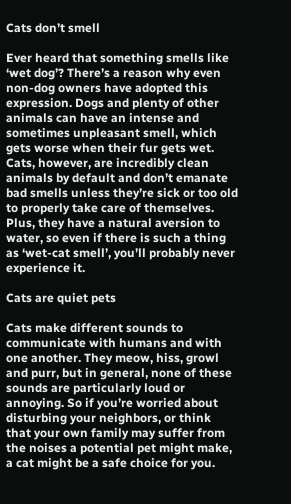Cats don’t smell

Ever heard that something smells like ‘wet dog’? There’s a reason why even non-dog owners have adopted this expression. Dogs and plenty of other animals can have an intense and sometimes unpleasant smell, which gets worse when their fur gets wet. Cats, however, are incredibly clean animals by default and don’t emanate bad smells unless they’re sick or too old to properly take care of themselves. Plus, they have a natural aversion to water, so even if there is such a thing as ‘wet-cat smell’, you’ll probably never experience it.

Cats are quiet pets

Cats make different sounds to communicate with humans and with one another. They meow, hiss, growl and purr, but in general, none of these sounds are particularly loud or annoying. So if you’re worried about disturbing your neighbors, or think that your own family may suffer from the noises a potential pet might make, a cat might be a safe choice for you.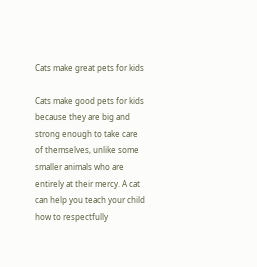Cats make great pets for kids

Cats make good pets for kids because they are big and strong enough to take care of themselves, unlike some smaller animals who are entirely at their mercy. A cat can help you teach your child how to respectfully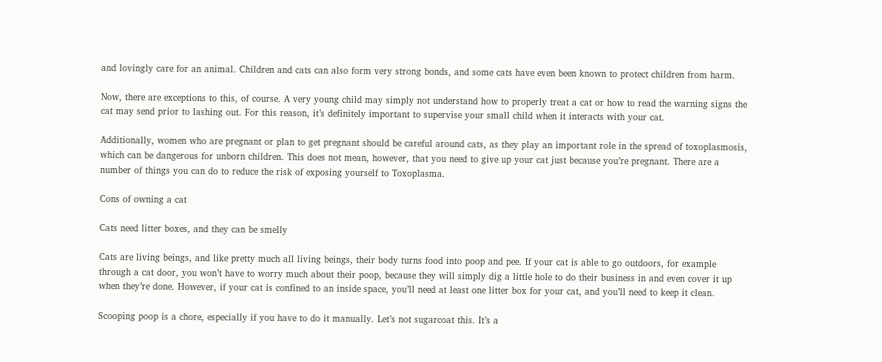and lovingly care for an animal. Children and cats can also form very strong bonds, and some cats have even been known to protect children from harm.

Now, there are exceptions to this, of course. A very young child may simply not understand how to properly treat a cat or how to read the warning signs the cat may send prior to lashing out. For this reason, it’s definitely important to supervise your small child when it interacts with your cat.

Additionally, women who are pregnant or plan to get pregnant should be careful around cats, as they play an important role in the spread of toxoplasmosis, which can be dangerous for unborn children. This does not mean, however, that you need to give up your cat just because you’re pregnant. There are a number of things you can do to reduce the risk of exposing yourself to Toxoplasma.

Cons of owning a cat

Cats need litter boxes, and they can be smelly

Cats are living beings, and like pretty much all living beings, their body turns food into poop and pee. If your cat is able to go outdoors, for example through a cat door, you won’t have to worry much about their poop, because they will simply dig a little hole to do their business in and even cover it up when they’re done. However, if your cat is confined to an inside space, you’ll need at least one litter box for your cat, and you’ll need to keep it clean.

Scooping poop is a chore, especially if you have to do it manually. Let’s not sugarcoat this. It’s a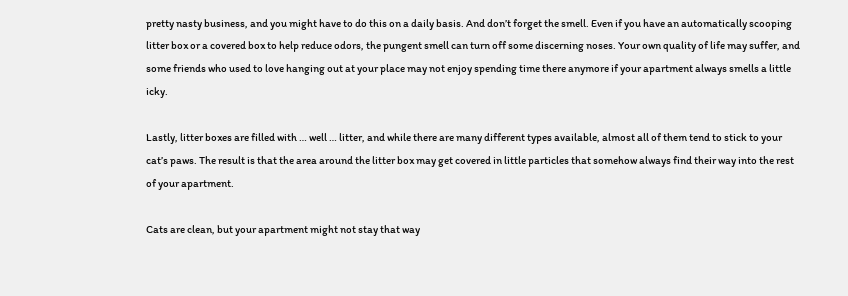pretty nasty business, and you might have to do this on a daily basis. And don’t forget the smell. Even if you have an automatically scooping litter box or a covered box to help reduce odors, the pungent smell can turn off some discerning noses. Your own quality of life may suffer, and some friends who used to love hanging out at your place may not enjoy spending time there anymore if your apartment always smells a little icky.

Lastly, litter boxes are filled with … well … litter, and while there are many different types available, almost all of them tend to stick to your cat’s paws. The result is that the area around the litter box may get covered in little particles that somehow always find their way into the rest of your apartment.

Cats are clean, but your apartment might not stay that way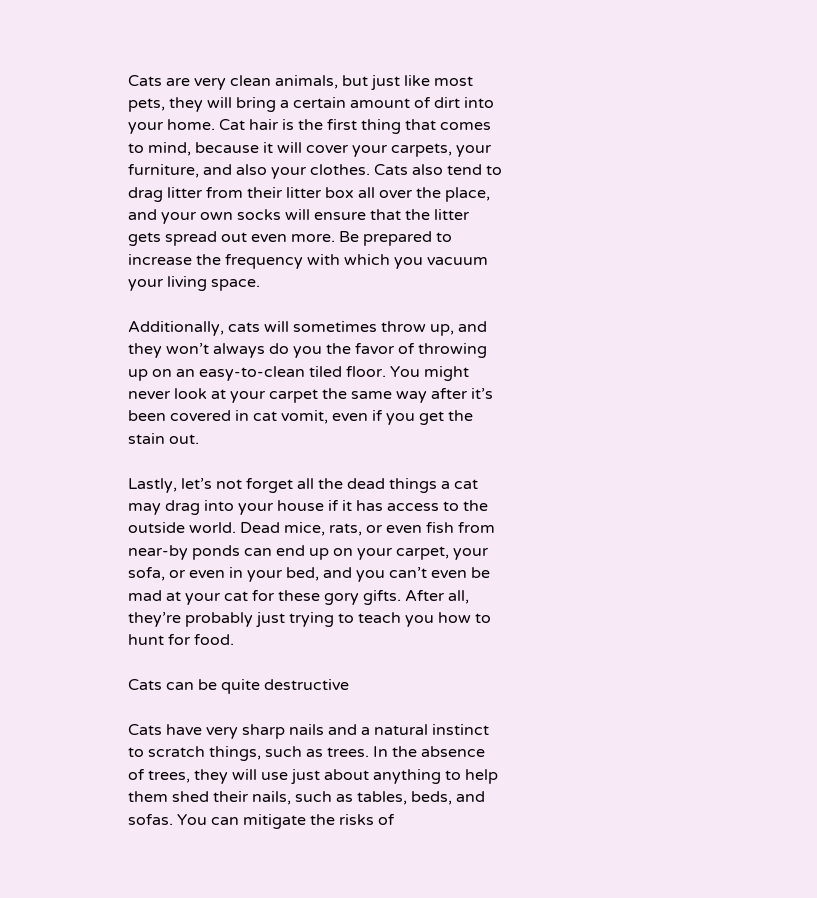Cats are very clean animals, but just like most pets, they will bring a certain amount of dirt into your home. Cat hair is the first thing that comes to mind, because it will cover your carpets, your furniture, and also your clothes. Cats also tend to drag litter from their litter box all over the place, and your own socks will ensure that the litter gets spread out even more. Be prepared to increase the frequency with which you vacuum your living space.

Additionally, cats will sometimes throw up, and they won’t always do you the favor of throwing up on an easy-to-clean tiled floor. You might never look at your carpet the same way after it’s been covered in cat vomit, even if you get the stain out.

Lastly, let’s not forget all the dead things a cat may drag into your house if it has access to the outside world. Dead mice, rats, or even fish from near-by ponds can end up on your carpet, your sofa, or even in your bed, and you can’t even be mad at your cat for these gory gifts. After all, they’re probably just trying to teach you how to hunt for food.

Cats can be quite destructive

Cats have very sharp nails and a natural instinct to scratch things, such as trees. In the absence of trees, they will use just about anything to help them shed their nails, such as tables, beds, and sofas. You can mitigate the risks of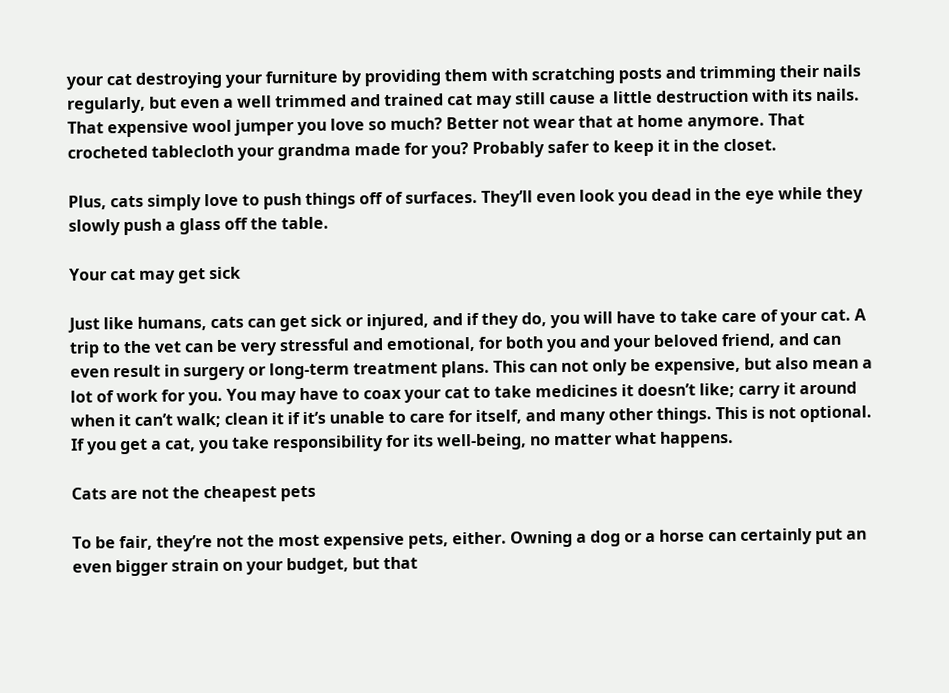your cat destroying your furniture by providing them with scratching posts and trimming their nails regularly, but even a well trimmed and trained cat may still cause a little destruction with its nails. That expensive wool jumper you love so much? Better not wear that at home anymore. That crocheted tablecloth your grandma made for you? Probably safer to keep it in the closet.

Plus, cats simply love to push things off of surfaces. They’ll even look you dead in the eye while they slowly push a glass off the table.

Your cat may get sick

Just like humans, cats can get sick or injured, and if they do, you will have to take care of your cat. A trip to the vet can be very stressful and emotional, for both you and your beloved friend, and can even result in surgery or long-term treatment plans. This can not only be expensive, but also mean a lot of work for you. You may have to coax your cat to take medicines it doesn’t like; carry it around when it can’t walk; clean it if it’s unable to care for itself, and many other things. This is not optional. If you get a cat, you take responsibility for its well-being, no matter what happens.

Cats are not the cheapest pets

To be fair, they’re not the most expensive pets, either. Owning a dog or a horse can certainly put an even bigger strain on your budget, but that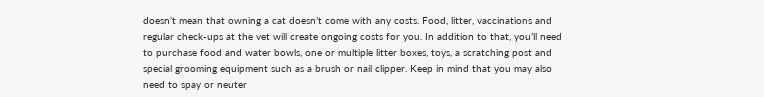doesn’t mean that owning a cat doesn’t come with any costs. Food, litter, vaccinations and regular check-ups at the vet will create ongoing costs for you. In addition to that, you’ll need to purchase food and water bowls, one or multiple litter boxes, toys, a scratching post and special grooming equipment such as a brush or nail clipper. Keep in mind that you may also need to spay or neuter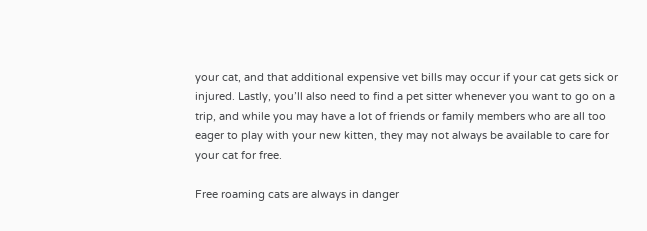your cat, and that additional expensive vet bills may occur if your cat gets sick or injured. Lastly, you’ll also need to find a pet sitter whenever you want to go on a trip, and while you may have a lot of friends or family members who are all too eager to play with your new kitten, they may not always be available to care for your cat for free.

Free roaming cats are always in danger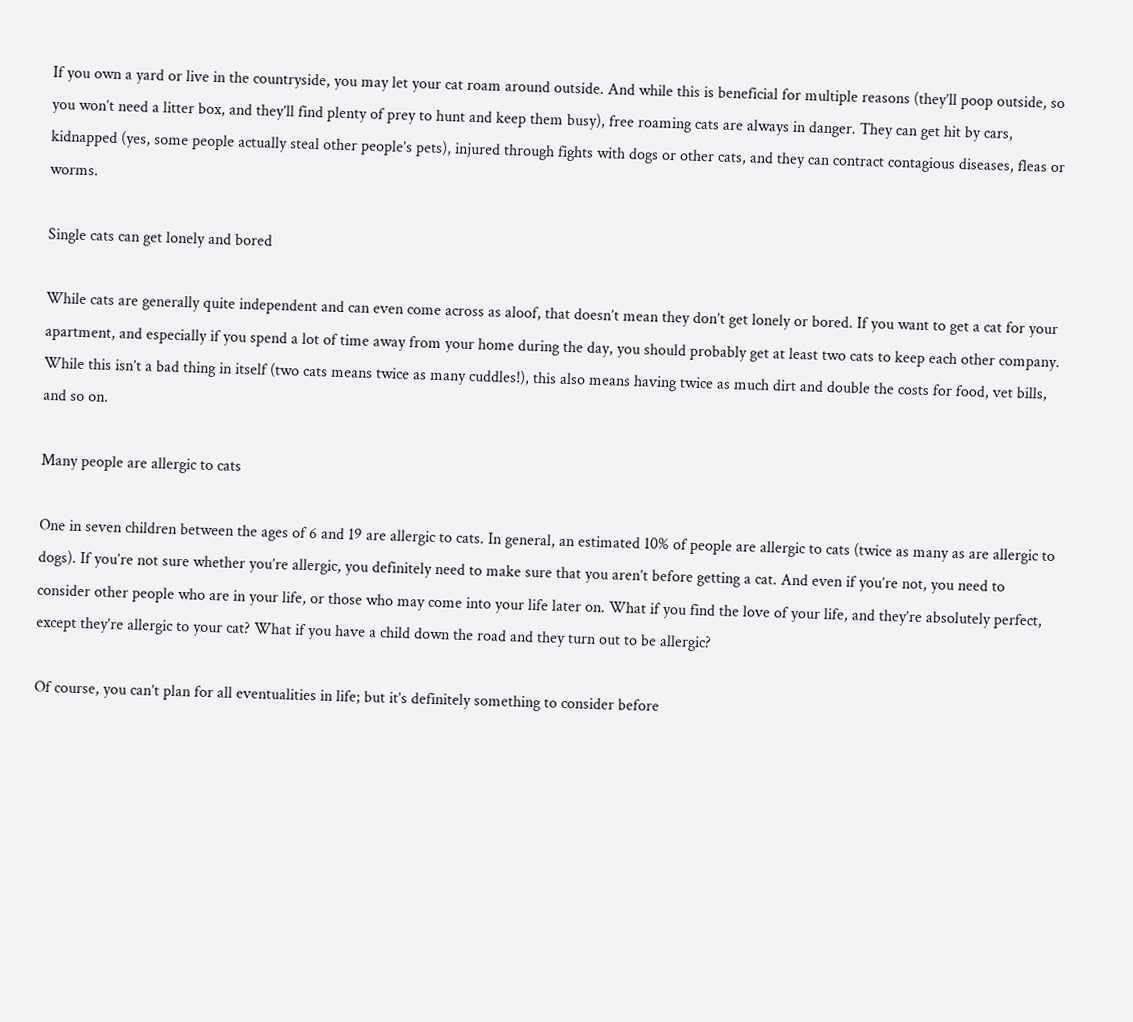If you own a yard or live in the countryside, you may let your cat roam around outside. And while this is beneficial for multiple reasons (they’ll poop outside, so you won’t need a litter box, and they’ll find plenty of prey to hunt and keep them busy), free roaming cats are always in danger. They can get hit by cars, kidnapped (yes, some people actually steal other people’s pets), injured through fights with dogs or other cats, and they can contract contagious diseases, fleas or worms.

Single cats can get lonely and bored

While cats are generally quite independent and can even come across as aloof, that doesn’t mean they don’t get lonely or bored. If you want to get a cat for your apartment, and especially if you spend a lot of time away from your home during the day, you should probably get at least two cats to keep each other company. While this isn’t a bad thing in itself (two cats means twice as many cuddles!), this also means having twice as much dirt and double the costs for food, vet bills, and so on.

Many people are allergic to cats

One in seven children between the ages of 6 and 19 are allergic to cats. In general, an estimated 10% of people are allergic to cats (twice as many as are allergic to dogs). If you’re not sure whether you’re allergic, you definitely need to make sure that you aren’t before getting a cat. And even if you’re not, you need to consider other people who are in your life, or those who may come into your life later on. What if you find the love of your life, and they’re absolutely perfect, except they’re allergic to your cat? What if you have a child down the road and they turn out to be allergic?

Of course, you can’t plan for all eventualities in life; but it’s definitely something to consider before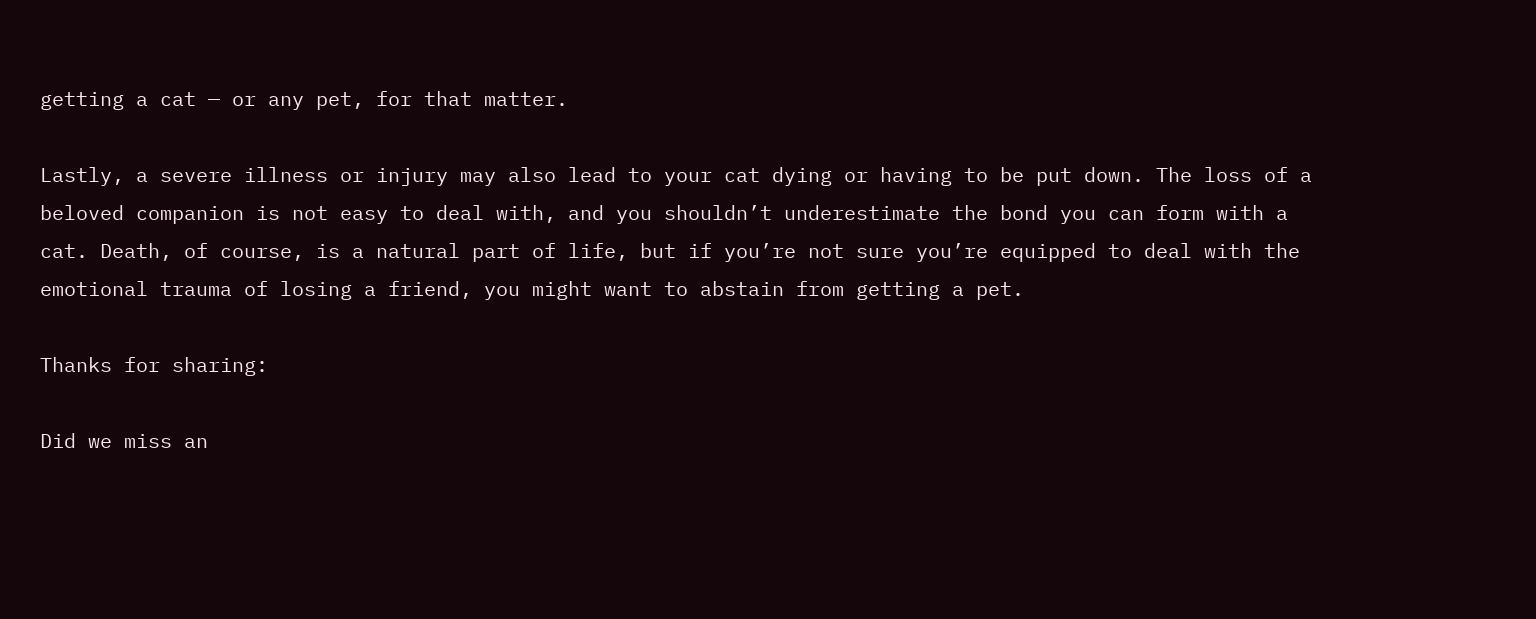getting a cat — or any pet, for that matter.

Lastly, a severe illness or injury may also lead to your cat dying or having to be put down. The loss of a beloved companion is not easy to deal with, and you shouldn’t underestimate the bond you can form with a cat. Death, of course, is a natural part of life, but if you’re not sure you’re equipped to deal with the emotional trauma of losing a friend, you might want to abstain from getting a pet.

Thanks for sharing:

Did we miss an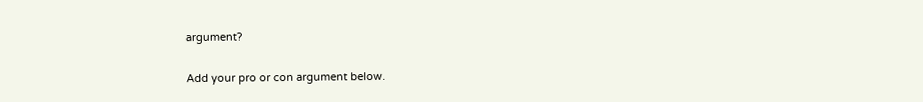argument?

Add your pro or con argument below.